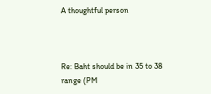A thoughtful person



Re: Baht should be in 35 to 38 range (PM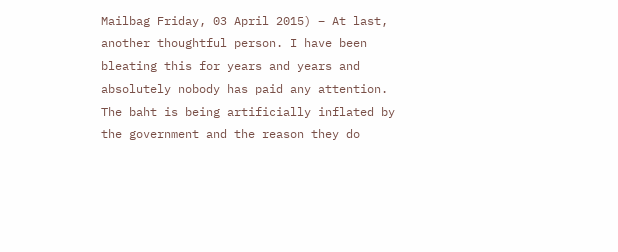Mailbag Friday, 03 April 2015) – At last, another thoughtful person. I have been bleating this for years and years and absolutely nobody has paid any attention. The baht is being artificially inflated by the government and the reason they do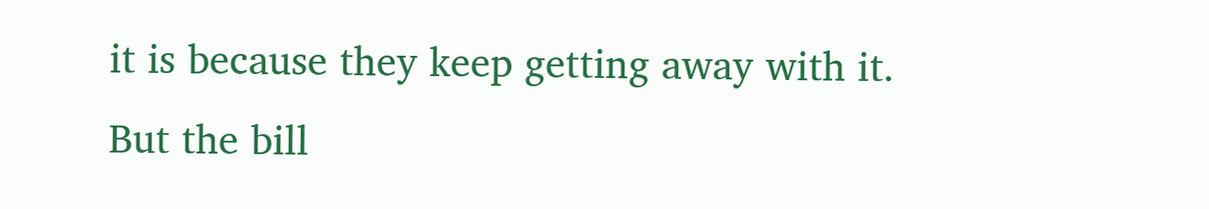it is because they keep getting away with it. But the bill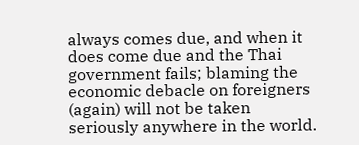always comes due, and when it does come due and the Thai government fails; blaming the economic debacle on foreigners (again) will not be taken seriously anywhere in the world.